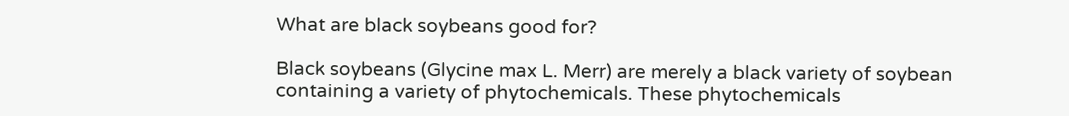What are black soybeans good for?

Black soybeans (Glycine max L. Merr) are merely a black variety of soybean containing a variety of phytochemicals. These phytochemicals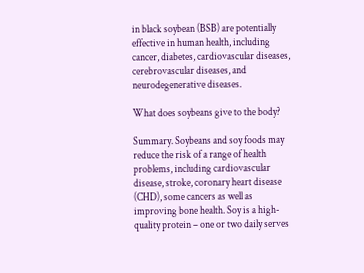in black soybean (BSB) are potentially effective in human health, including cancer, diabetes, cardiovascular diseases, cerebrovascular diseases, and neurodegenerative diseases.

What does soybeans give to the body?

Summary. Soybeans and soy foods may reduce the risk of a range of health problems, including cardiovascular disease, stroke, coronary heart disease (CHD), some cancers as well as improving bone health. Soy is a high-quality protein – one or two daily serves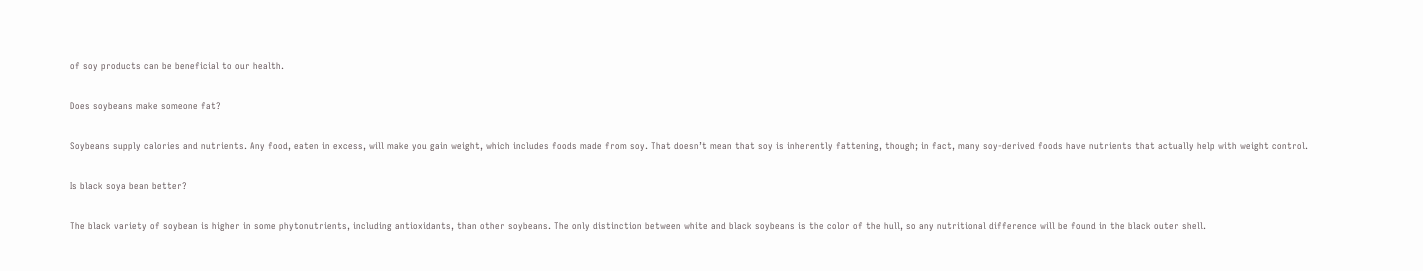of soy products can be beneficial to our health.

Does soybeans make someone fat?

Soybeans supply calories and nutrients. Any food, eaten in excess, will make you gain weight, which includes foods made from soy. That doesn’t mean that soy is inherently fattening, though; in fact, many soy-derived foods have nutrients that actually help with weight control.

Is black soya bean better?

The black variety of soybean is higher in some phytonutrients, including antioxidants, than other soybeans. The only distinction between white and black soybeans is the color of the hull, so any nutritional difference will be found in the black outer shell.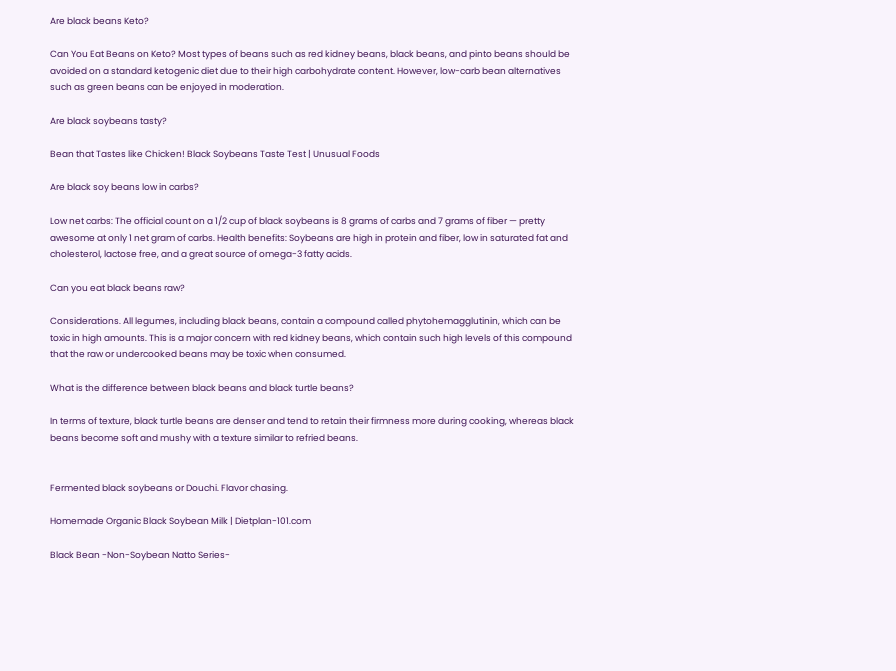Are black beans Keto?

Can You Eat Beans on Keto? Most types of beans such as red kidney beans, black beans, and pinto beans should be avoided on a standard ketogenic diet due to their high carbohydrate content. However, low-carb bean alternatives such as green beans can be enjoyed in moderation.

Are black soybeans tasty?

Bean that Tastes like Chicken! Black Soybeans Taste Test | Unusual Foods

Are black soy beans low in carbs?

Low net carbs: The official count on a 1/2 cup of black soybeans is 8 grams of carbs and 7 grams of fiber — pretty awesome at only 1 net gram of carbs. Health benefits: Soybeans are high in protein and fiber, low in saturated fat and cholesterol, lactose free, and a great source of omega-3 fatty acids.

Can you eat black beans raw?

Considerations. All legumes, including black beans, contain a compound called phytohemagglutinin, which can be toxic in high amounts. This is a major concern with red kidney beans, which contain such high levels of this compound that the raw or undercooked beans may be toxic when consumed.

What is the difference between black beans and black turtle beans?

In terms of texture, black turtle beans are denser and tend to retain their firmness more during cooking, whereas black beans become soft and mushy with a texture similar to refried beans.


Fermented black soybeans or Douchi. Flavor chasing.

Homemade Organic Black Soybean Milk | Dietplan-101.com

Black Bean -Non-Soybean Natto Series-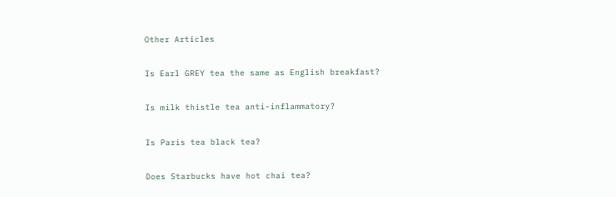Other Articles

Is Earl GREY tea the same as English breakfast?

Is milk thistle tea anti-inflammatory?

Is Paris tea black tea?

Does Starbucks have hot chai tea?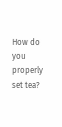How do you properly set tea?